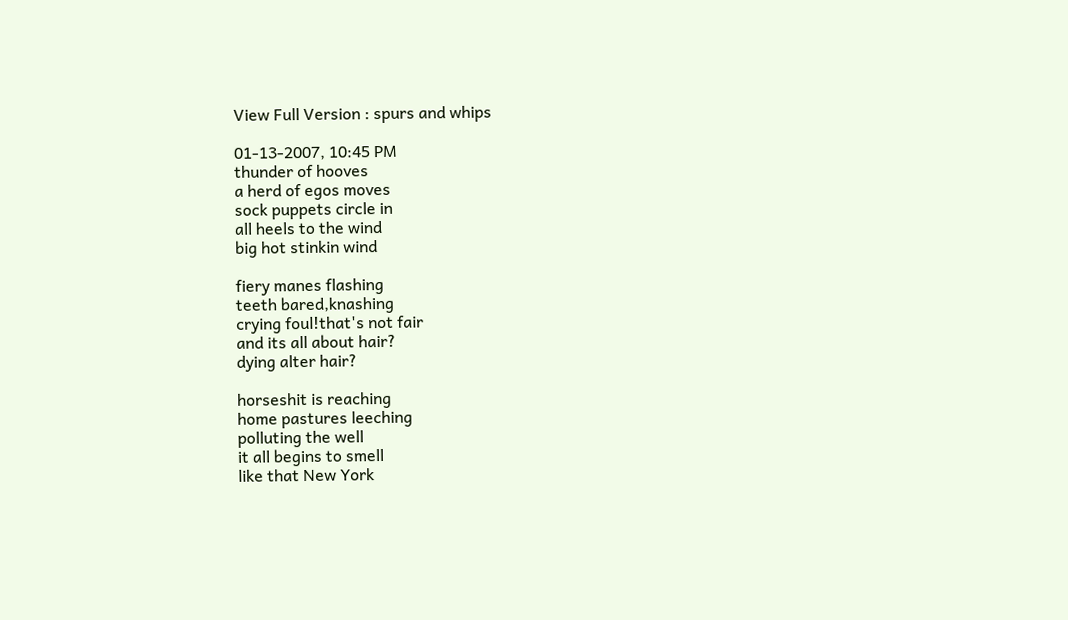View Full Version : spurs and whips

01-13-2007, 10:45 PM
thunder of hooves
a herd of egos moves
sock puppets circle in
all heels to the wind
big hot stinkin wind

fiery manes flashing
teeth bared,knashing
crying foul!that's not fair
and its all about hair?
dying alter hair?

horseshit is reaching
home pastures leeching
polluting the well
it all begins to smell
like that New York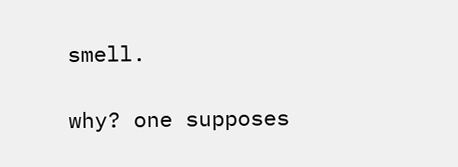smell.

why? one supposes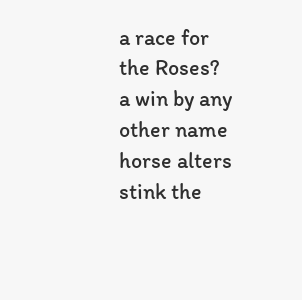a race for the Roses?
a win by any other name
horse alters stink the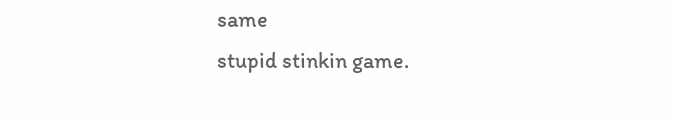same
stupid stinkin game.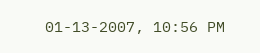01-13-2007, 10:56 PM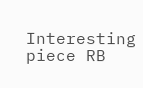Interesting piece RB